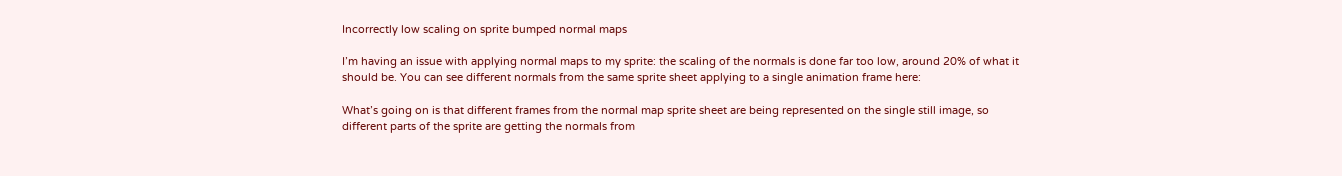Incorrectly low scaling on sprite bumped normal maps

I’m having an issue with applying normal maps to my sprite: the scaling of the normals is done far too low, around 20% of what it should be. You can see different normals from the same sprite sheet applying to a single animation frame here:

What’s going on is that different frames from the normal map sprite sheet are being represented on the single still image, so different parts of the sprite are getting the normals from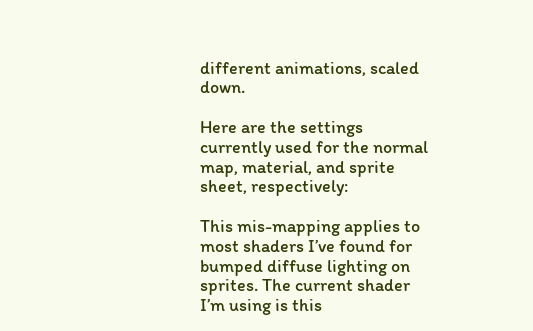different animations, scaled down.

Here are the settings currently used for the normal map, material, and sprite sheet, respectively:

This mis-mapping applies to most shaders I’ve found for bumped diffuse lighting on sprites. The current shader I’m using is this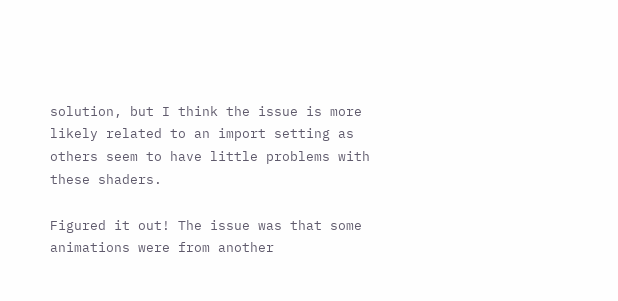solution, but I think the issue is more likely related to an import setting as others seem to have little problems with these shaders.

Figured it out! The issue was that some animations were from another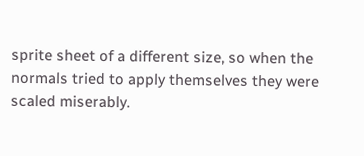sprite sheet of a different size, so when the normals tried to apply themselves they were scaled miserably.